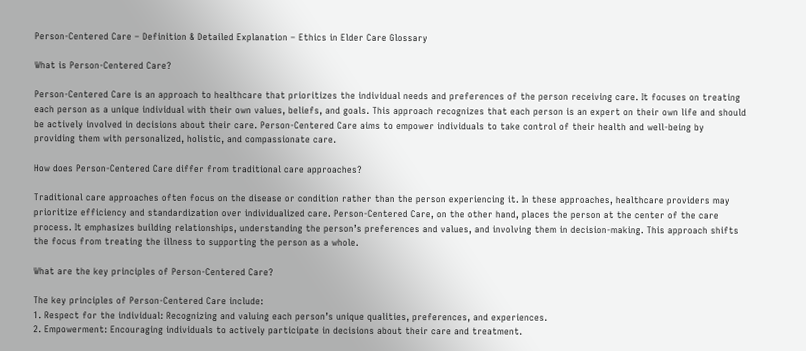Person-Centered Care – Definition & Detailed Explanation – Ethics in Elder Care Glossary

What is Person-Centered Care?

Person-Centered Care is an approach to healthcare that prioritizes the individual needs and preferences of the person receiving care. It focuses on treating each person as a unique individual with their own values, beliefs, and goals. This approach recognizes that each person is an expert on their own life and should be actively involved in decisions about their care. Person-Centered Care aims to empower individuals to take control of their health and well-being by providing them with personalized, holistic, and compassionate care.

How does Person-Centered Care differ from traditional care approaches?

Traditional care approaches often focus on the disease or condition rather than the person experiencing it. In these approaches, healthcare providers may prioritize efficiency and standardization over individualized care. Person-Centered Care, on the other hand, places the person at the center of the care process. It emphasizes building relationships, understanding the person’s preferences and values, and involving them in decision-making. This approach shifts the focus from treating the illness to supporting the person as a whole.

What are the key principles of Person-Centered Care?

The key principles of Person-Centered Care include:
1. Respect for the individual: Recognizing and valuing each person’s unique qualities, preferences, and experiences.
2. Empowerment: Encouraging individuals to actively participate in decisions about their care and treatment.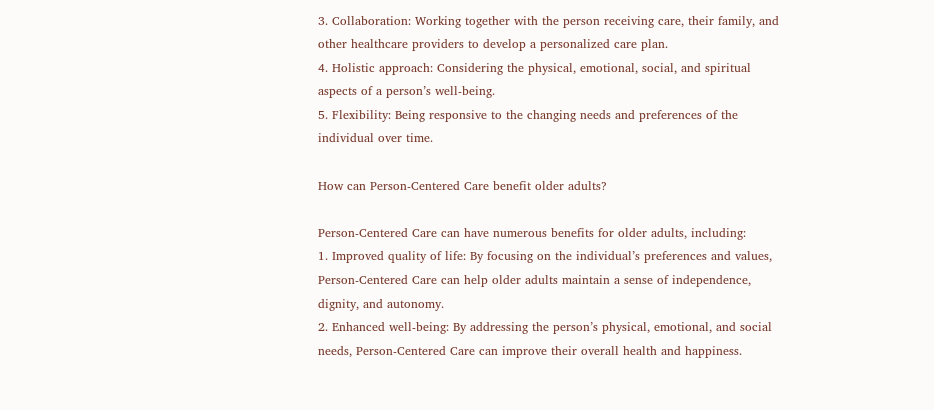3. Collaboration: Working together with the person receiving care, their family, and other healthcare providers to develop a personalized care plan.
4. Holistic approach: Considering the physical, emotional, social, and spiritual aspects of a person’s well-being.
5. Flexibility: Being responsive to the changing needs and preferences of the individual over time.

How can Person-Centered Care benefit older adults?

Person-Centered Care can have numerous benefits for older adults, including:
1. Improved quality of life: By focusing on the individual’s preferences and values, Person-Centered Care can help older adults maintain a sense of independence, dignity, and autonomy.
2. Enhanced well-being: By addressing the person’s physical, emotional, and social needs, Person-Centered Care can improve their overall health and happiness.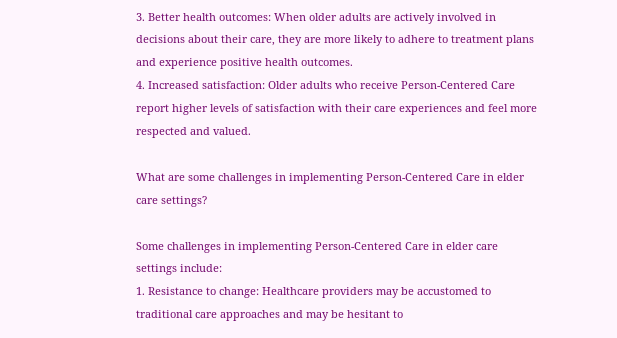3. Better health outcomes: When older adults are actively involved in decisions about their care, they are more likely to adhere to treatment plans and experience positive health outcomes.
4. Increased satisfaction: Older adults who receive Person-Centered Care report higher levels of satisfaction with their care experiences and feel more respected and valued.

What are some challenges in implementing Person-Centered Care in elder care settings?

Some challenges in implementing Person-Centered Care in elder care settings include:
1. Resistance to change: Healthcare providers may be accustomed to traditional care approaches and may be hesitant to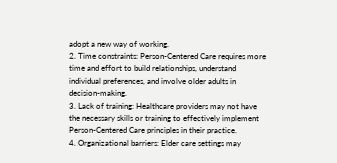adopt a new way of working.
2. Time constraints: Person-Centered Care requires more time and effort to build relationships, understand individual preferences, and involve older adults in decision-making.
3. Lack of training: Healthcare providers may not have the necessary skills or training to effectively implement Person-Centered Care principles in their practice.
4. Organizational barriers: Elder care settings may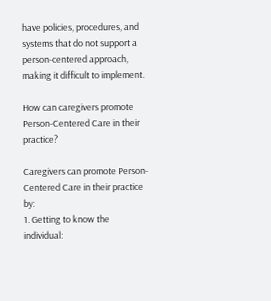have policies, procedures, and systems that do not support a person-centered approach, making it difficult to implement.

How can caregivers promote Person-Centered Care in their practice?

Caregivers can promote Person-Centered Care in their practice by:
1. Getting to know the individual: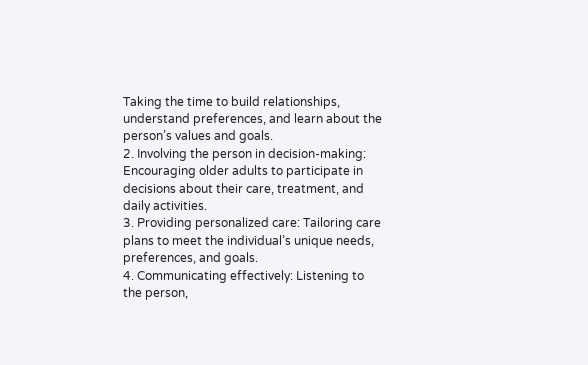Taking the time to build relationships, understand preferences, and learn about the person’s values and goals.
2. Involving the person in decision-making: Encouraging older adults to participate in decisions about their care, treatment, and daily activities.
3. Providing personalized care: Tailoring care plans to meet the individual’s unique needs, preferences, and goals.
4. Communicating effectively: Listening to the person,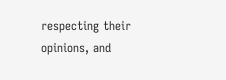respecting their opinions, and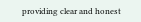providing clear and honest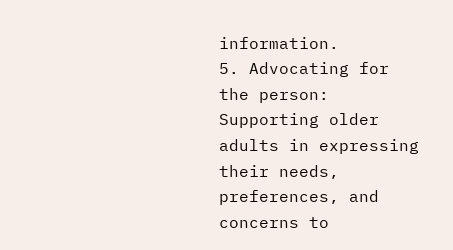information.
5. Advocating for the person: Supporting older adults in expressing their needs, preferences, and concerns to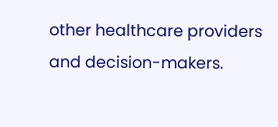other healthcare providers and decision-makers.